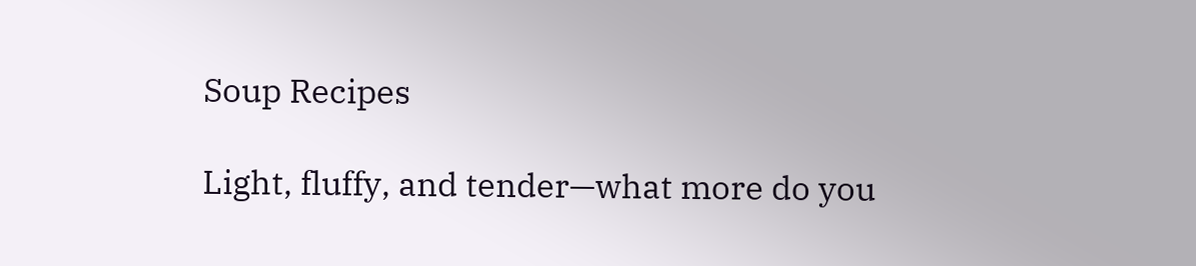Soup Recipes

Light, fluffy, and tender—what more do you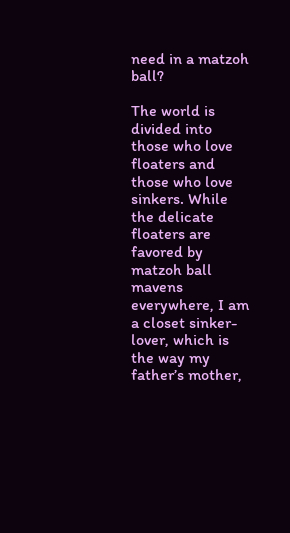need in a matzoh ball?

The world is divided into those who love floaters and those who love sinkers. While the delicate floaters are favored by matzoh ball mavens everywhere, I am a closet sinker-lover, which is the way my father’s mother,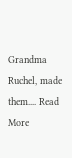Grandma Ruchel, made them.... Read More